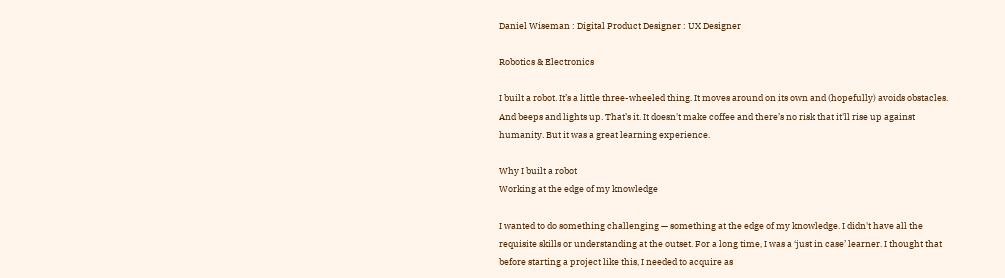Daniel Wiseman : Digital Product Designer : UX Designer

Robotics & Electronics

I built a robot. It’s a little three-wheeled thing. It moves around on its own and (hopefully) avoids obstacles. And beeps and lights up. That’s it. It doesn't make coffee and there’s no risk that it'll rise up against humanity. But it was a great learning experience.

Why I built a robot
Working at the edge of my knowledge

I wanted to do something challenging — something at the edge of my knowledge. I didn't have all the requisite skills or understanding at the outset. For a long time, I was a ‘just in case’ learner. I thought that before starting a project like this, I needed to acquire as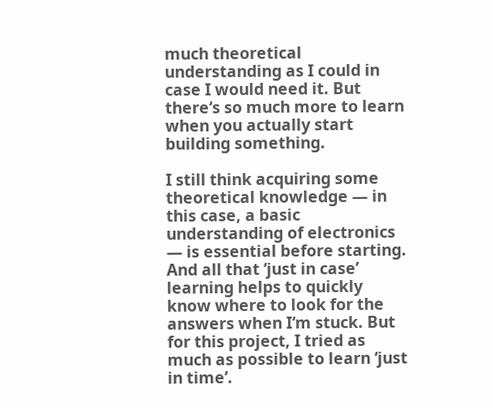much theoretical understanding as I could in case I would need it. But there‘s so much more to learn when you actually start building something.

I still think acquiring some theoretical knowledge — in this case, a basic understanding of electronics — is essential before starting. And all that ‘just in case’ learning helps to quickly know where to look for the answers when I‘m stuck. But for this project, I tried as much as possible to learn ‘just in time’.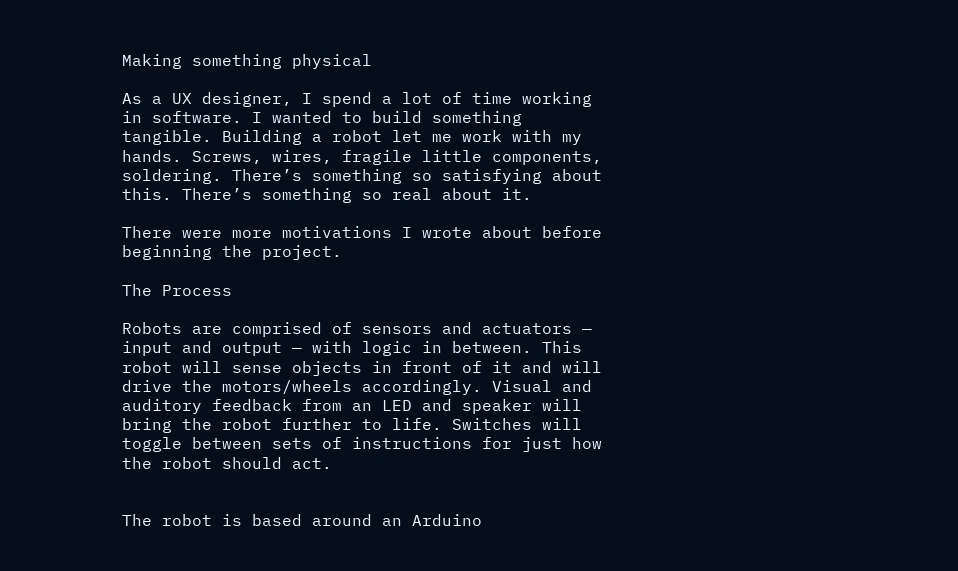Making something physical

As a UX designer, I spend a lot of time working in software. I wanted to build something tangible. Building a robot let me work with my hands. Screws, wires, fragile little components, soldering. There’s something so satisfying about this. There’s something so real about it.

There were more motivations I wrote about before beginning the project.

The Process

Robots are comprised of sensors and actuators — input and output — with logic in between. This robot will sense objects in front of it and will drive the motors/wheels accordingly. Visual and auditory feedback from an LED and speaker will bring the robot further to life. Switches will toggle between sets of instructions for just how the robot should act.


The robot is based around an Arduino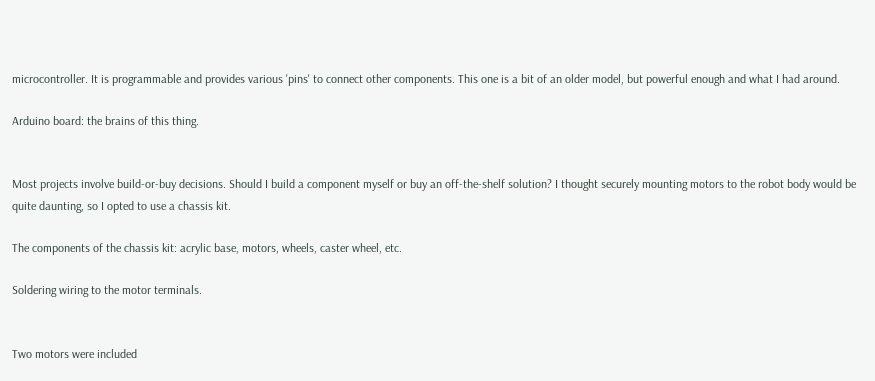microcontroller. It is programmable and provides various 'pins' to connect other components. This one is a bit of an older model, but powerful enough and what I had around.

Arduino board: the brains of this thing.


Most projects involve build-or-buy decisions. Should I build a component myself or buy an off-the-shelf solution? I thought securely mounting motors to the robot body would be quite daunting, so I opted to use a chassis kit.

The components of the chassis kit: acrylic base, motors, wheels, caster wheel, etc.

Soldering wiring to the motor terminals.


Two motors were included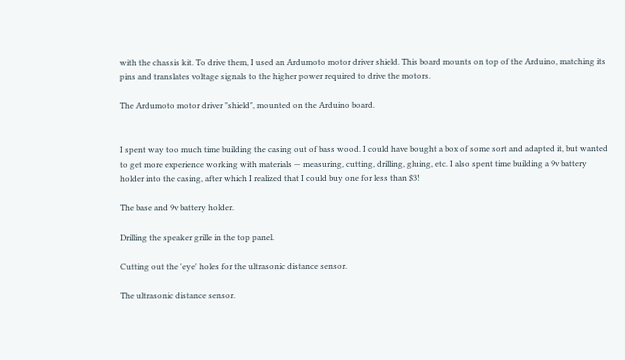with the chassis kit. To drive them, I used an Ardumoto motor driver shield. This board mounts on top of the Arduino, matching its pins and translates voltage signals to the higher power required to drive the motors.

The Ardumoto motor driver "shield", mounted on the Arduino board.


I spent way too much time building the casing out of bass wood. I could have bought a box of some sort and adapted it, but wanted to get more experience working with materials — measuring, cutting, drilling, gluing, etc. I also spent time building a 9v battery holder into the casing, after which I realized that I could buy one for less than $3!

The base and 9v battery holder.

Drilling the speaker grille in the top panel.

Cutting out the 'eye' holes for the ultrasonic distance sensor.

The ultrasonic distance sensor.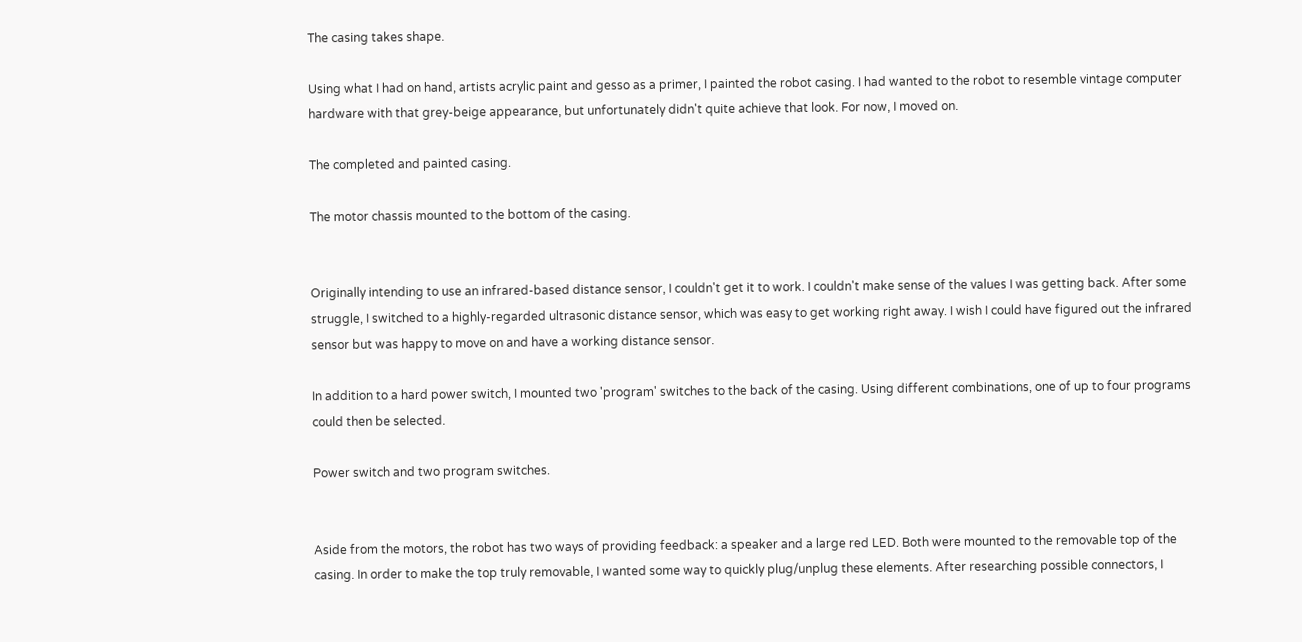The casing takes shape.

Using what I had on hand, artists acrylic paint and gesso as a primer, I painted the robot casing. I had wanted to the robot to resemble vintage computer hardware with that grey-beige appearance, but unfortunately didn't quite achieve that look. For now, I moved on.

The completed and painted casing.

The motor chassis mounted to the bottom of the casing.


Originally intending to use an infrared-based distance sensor, I couldn't get it to work. I couldn't make sense of the values I was getting back. After some struggle, I switched to a highly-regarded ultrasonic distance sensor, which was easy to get working right away. I wish I could have figured out the infrared sensor but was happy to move on and have a working distance sensor.

In addition to a hard power switch, I mounted two 'program' switches to the back of the casing. Using different combinations, one of up to four programs could then be selected.

Power switch and two program switches.


Aside from the motors, the robot has two ways of providing feedback: a speaker and a large red LED. Both were mounted to the removable top of the casing. In order to make the top truly removable, I wanted some way to quickly plug/unplug these elements. After researching possible connectors, I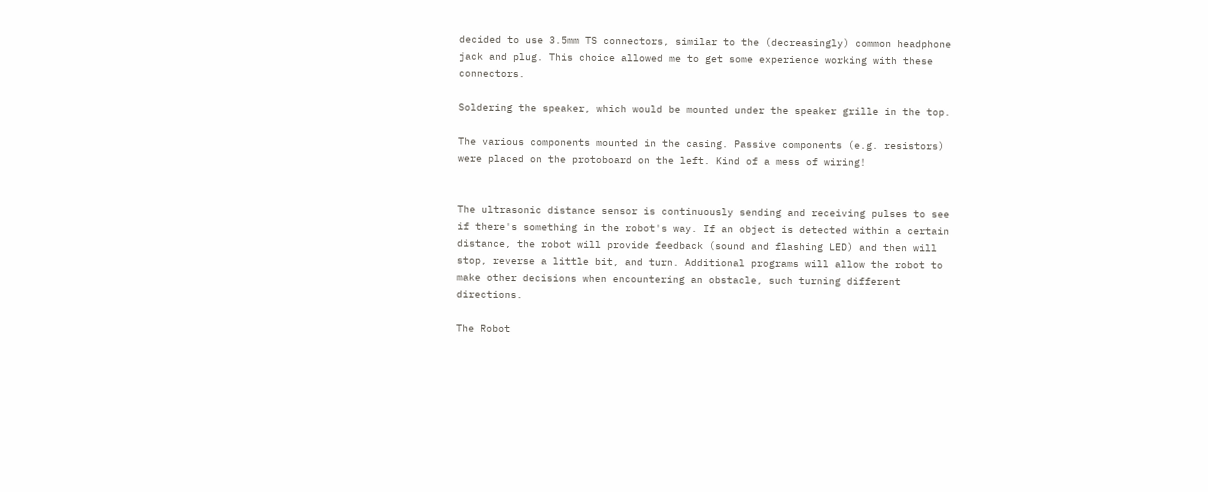decided to use 3.5mm TS connectors, similar to the (decreasingly) common headphone jack and plug. This choice allowed me to get some experience working with these connectors.

Soldering the speaker, which would be mounted under the speaker grille in the top.

The various components mounted in the casing. Passive components (e.g. resistors) were placed on the protoboard on the left. Kind of a mess of wiring!


The ultrasonic distance sensor is continuously sending and receiving pulses to see if there's something in the robot's way. If an object is detected within a certain distance, the robot will provide feedback (sound and flashing LED) and then will stop, reverse a little bit, and turn. Additional programs will allow the robot to make other decisions when encountering an obstacle, such turning different directions.

The Robot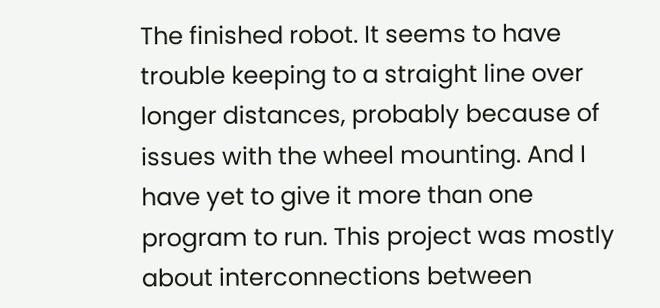The finished robot. It seems to have trouble keeping to a straight line over longer distances, probably because of issues with the wheel mounting. And I have yet to give it more than one program to run. This project was mostly about interconnections between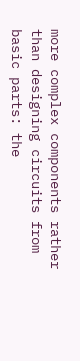more complex components rather than designing circuits from basic parts: the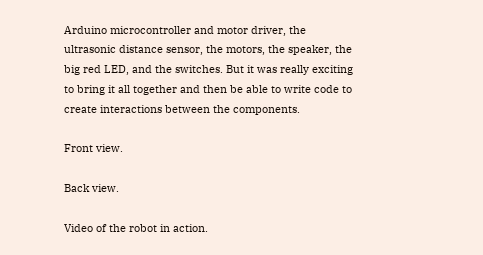Arduino microcontroller and motor driver, the ultrasonic distance sensor, the motors, the speaker, the big red LED, and the switches. But it was really exciting to bring it all together and then be able to write code to create interactions between the components.

Front view.

Back view.

Video of the robot in action.